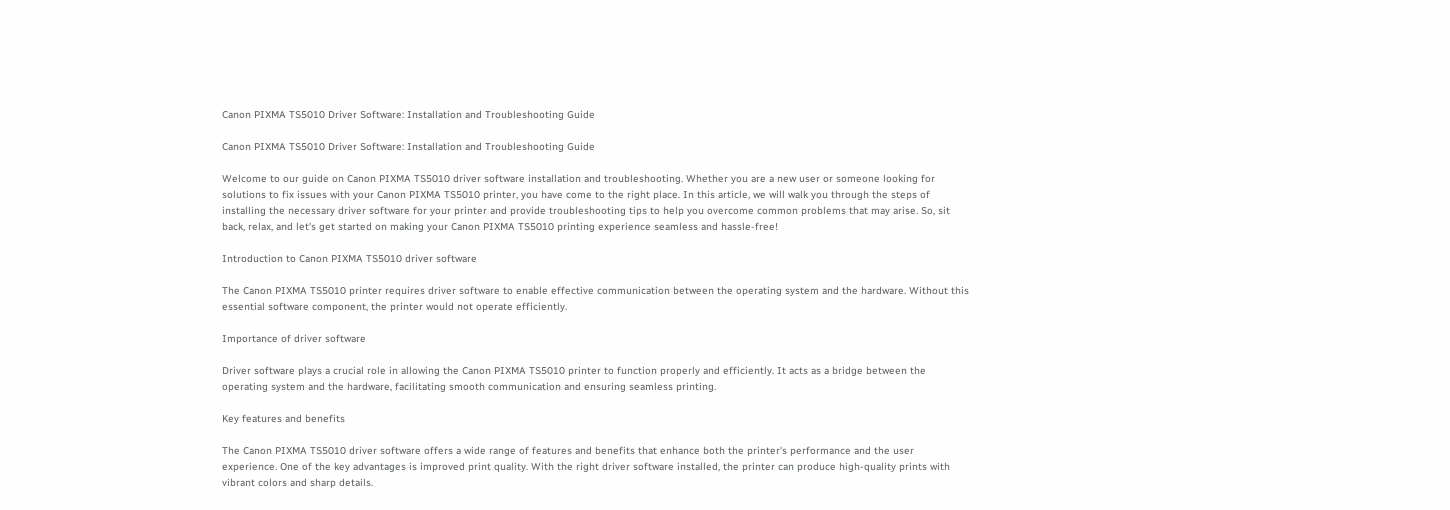Canon PIXMA TS5010 Driver Software: Installation and Troubleshooting Guide

Canon PIXMA TS5010 Driver Software: Installation and Troubleshooting Guide

Welcome to our guide on Canon PIXMA TS5010 driver software installation and troubleshooting. Whether you are a new user or someone looking for solutions to fix issues with your Canon PIXMA TS5010 printer, you have come to the right place. In this article, we will walk you through the steps of installing the necessary driver software for your printer and provide troubleshooting tips to help you overcome common problems that may arise. So, sit back, relax, and let's get started on making your Canon PIXMA TS5010 printing experience seamless and hassle-free!

Introduction to Canon PIXMA TS5010 driver software

The Canon PIXMA TS5010 printer requires driver software to enable effective communication between the operating system and the hardware. Without this essential software component, the printer would not operate efficiently.

Importance of driver software

Driver software plays a crucial role in allowing the Canon PIXMA TS5010 printer to function properly and efficiently. It acts as a bridge between the operating system and the hardware, facilitating smooth communication and ensuring seamless printing.

Key features and benefits

The Canon PIXMA TS5010 driver software offers a wide range of features and benefits that enhance both the printer's performance and the user experience. One of the key advantages is improved print quality. With the right driver software installed, the printer can produce high-quality prints with vibrant colors and sharp details.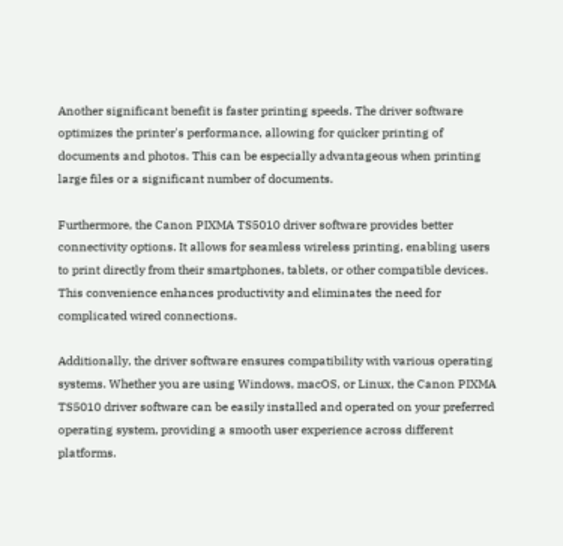Another significant benefit is faster printing speeds. The driver software optimizes the printer's performance, allowing for quicker printing of documents and photos. This can be especially advantageous when printing large files or a significant number of documents.

Furthermore, the Canon PIXMA TS5010 driver software provides better connectivity options. It allows for seamless wireless printing, enabling users to print directly from their smartphones, tablets, or other compatible devices. This convenience enhances productivity and eliminates the need for complicated wired connections.

Additionally, the driver software ensures compatibility with various operating systems. Whether you are using Windows, macOS, or Linux, the Canon PIXMA TS5010 driver software can be easily installed and operated on your preferred operating system, providing a smooth user experience across different platforms.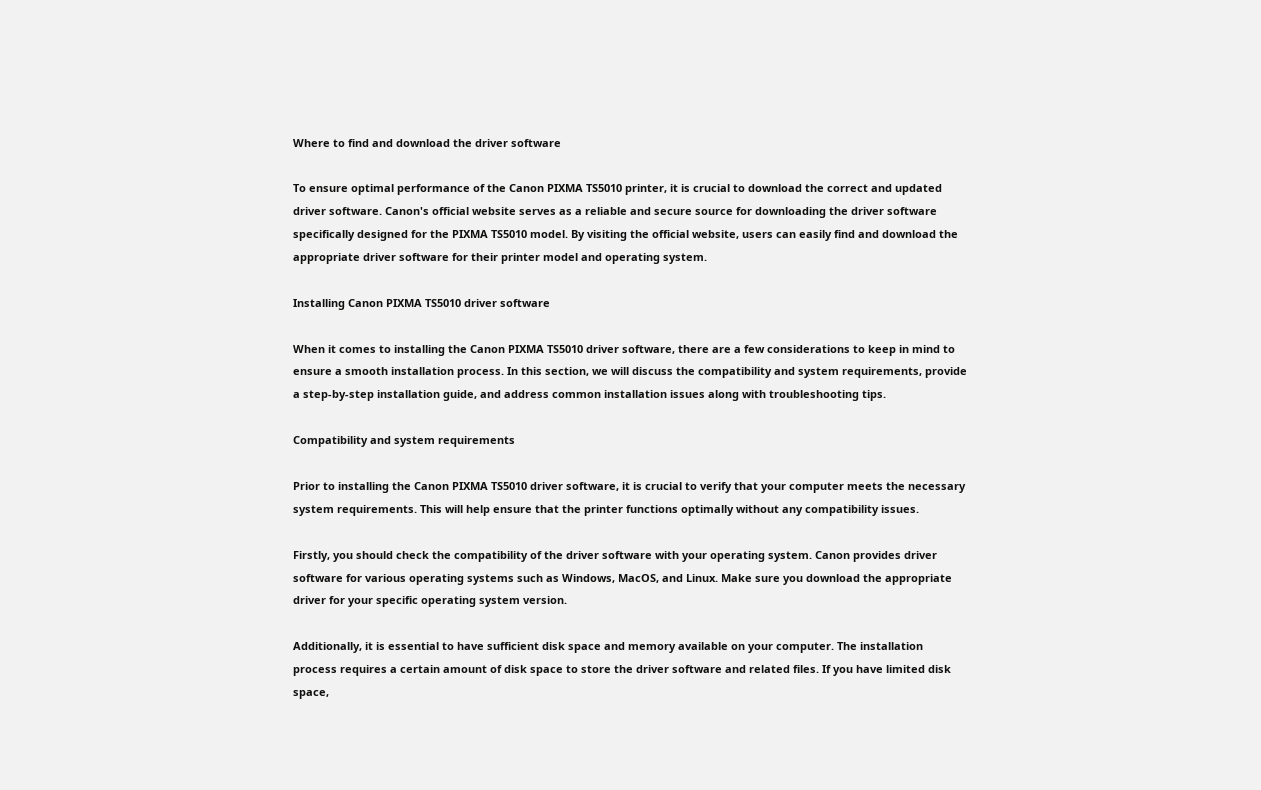Where to find and download the driver software

To ensure optimal performance of the Canon PIXMA TS5010 printer, it is crucial to download the correct and updated driver software. Canon's official website serves as a reliable and secure source for downloading the driver software specifically designed for the PIXMA TS5010 model. By visiting the official website, users can easily find and download the appropriate driver software for their printer model and operating system.

Installing Canon PIXMA TS5010 driver software

When it comes to installing the Canon PIXMA TS5010 driver software, there are a few considerations to keep in mind to ensure a smooth installation process. In this section, we will discuss the compatibility and system requirements, provide a step-by-step installation guide, and address common installation issues along with troubleshooting tips.

Compatibility and system requirements

Prior to installing the Canon PIXMA TS5010 driver software, it is crucial to verify that your computer meets the necessary system requirements. This will help ensure that the printer functions optimally without any compatibility issues.

Firstly, you should check the compatibility of the driver software with your operating system. Canon provides driver software for various operating systems such as Windows, MacOS, and Linux. Make sure you download the appropriate driver for your specific operating system version.

Additionally, it is essential to have sufficient disk space and memory available on your computer. The installation process requires a certain amount of disk space to store the driver software and related files. If you have limited disk space,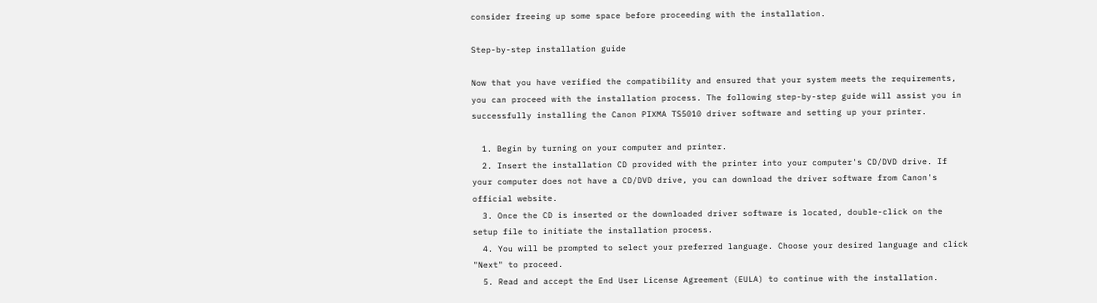consider freeing up some space before proceeding with the installation.

Step-by-step installation guide

Now that you have verified the compatibility and ensured that your system meets the requirements, you can proceed with the installation process. The following step-by-step guide will assist you in successfully installing the Canon PIXMA TS5010 driver software and setting up your printer.

  1. Begin by turning on your computer and printer.
  2. Insert the installation CD provided with the printer into your computer's CD/DVD drive. If your computer does not have a CD/DVD drive, you can download the driver software from Canon's official website.
  3. Once the CD is inserted or the downloaded driver software is located, double-click on the setup file to initiate the installation process.
  4. You will be prompted to select your preferred language. Choose your desired language and click "Next" to proceed.
  5. Read and accept the End User License Agreement (EULA) to continue with the installation.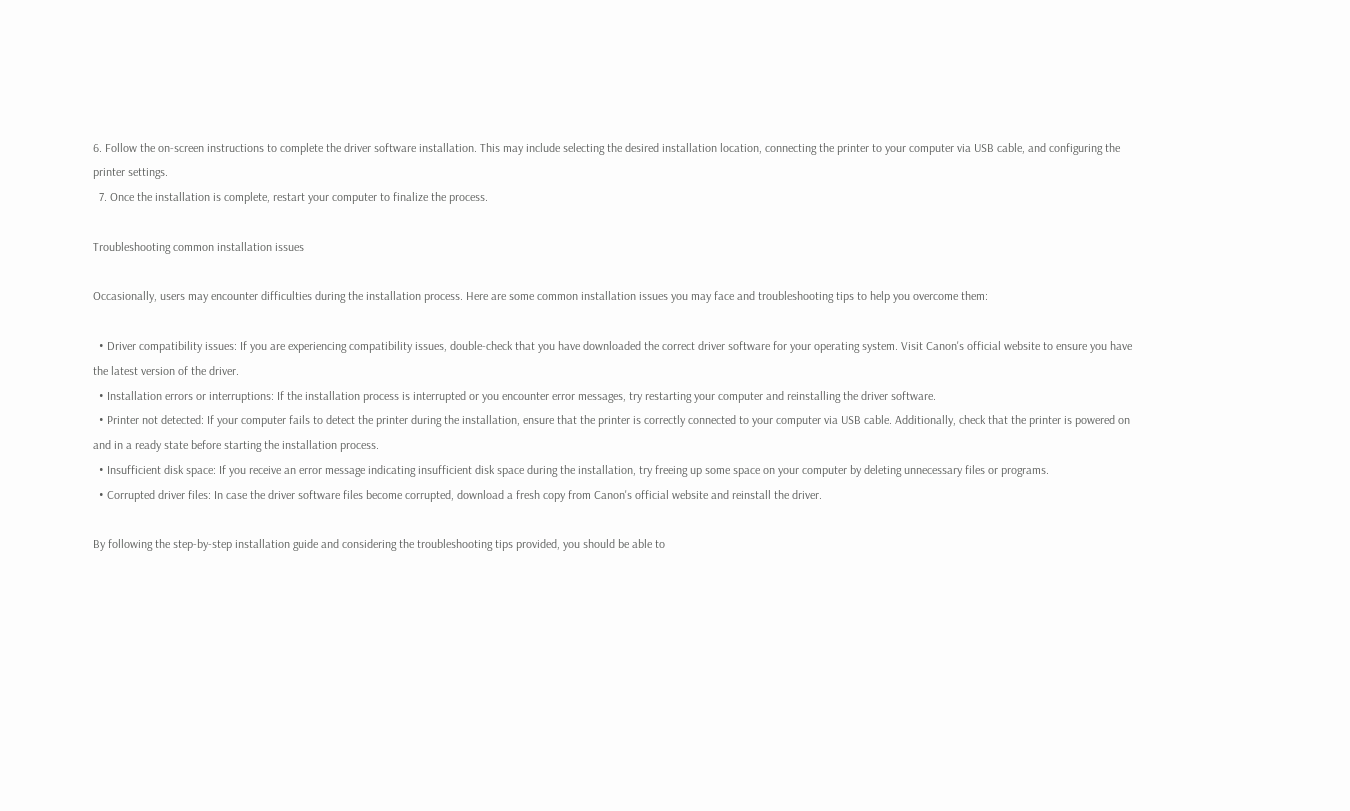6. Follow the on-screen instructions to complete the driver software installation. This may include selecting the desired installation location, connecting the printer to your computer via USB cable, and configuring the printer settings.
  7. Once the installation is complete, restart your computer to finalize the process.

Troubleshooting common installation issues

Occasionally, users may encounter difficulties during the installation process. Here are some common installation issues you may face and troubleshooting tips to help you overcome them:

  • Driver compatibility issues: If you are experiencing compatibility issues, double-check that you have downloaded the correct driver software for your operating system. Visit Canon's official website to ensure you have the latest version of the driver.
  • Installation errors or interruptions: If the installation process is interrupted or you encounter error messages, try restarting your computer and reinstalling the driver software.
  • Printer not detected: If your computer fails to detect the printer during the installation, ensure that the printer is correctly connected to your computer via USB cable. Additionally, check that the printer is powered on and in a ready state before starting the installation process.
  • Insufficient disk space: If you receive an error message indicating insufficient disk space during the installation, try freeing up some space on your computer by deleting unnecessary files or programs.
  • Corrupted driver files: In case the driver software files become corrupted, download a fresh copy from Canon's official website and reinstall the driver.

By following the step-by-step installation guide and considering the troubleshooting tips provided, you should be able to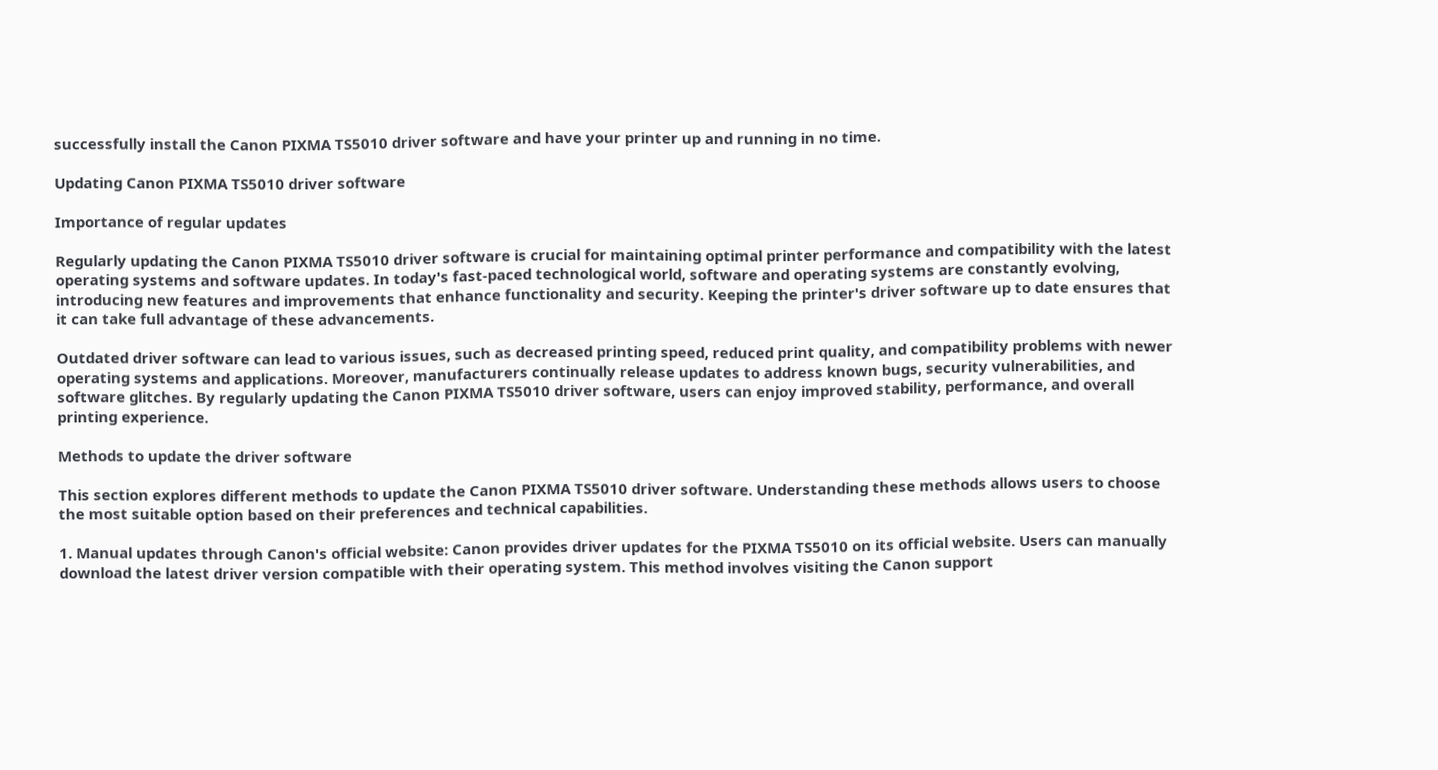successfully install the Canon PIXMA TS5010 driver software and have your printer up and running in no time.

Updating Canon PIXMA TS5010 driver software

Importance of regular updates

Regularly updating the Canon PIXMA TS5010 driver software is crucial for maintaining optimal printer performance and compatibility with the latest operating systems and software updates. In today's fast-paced technological world, software and operating systems are constantly evolving, introducing new features and improvements that enhance functionality and security. Keeping the printer's driver software up to date ensures that it can take full advantage of these advancements.

Outdated driver software can lead to various issues, such as decreased printing speed, reduced print quality, and compatibility problems with newer operating systems and applications. Moreover, manufacturers continually release updates to address known bugs, security vulnerabilities, and software glitches. By regularly updating the Canon PIXMA TS5010 driver software, users can enjoy improved stability, performance, and overall printing experience.

Methods to update the driver software

This section explores different methods to update the Canon PIXMA TS5010 driver software. Understanding these methods allows users to choose the most suitable option based on their preferences and technical capabilities.

1. Manual updates through Canon's official website: Canon provides driver updates for the PIXMA TS5010 on its official website. Users can manually download the latest driver version compatible with their operating system. This method involves visiting the Canon support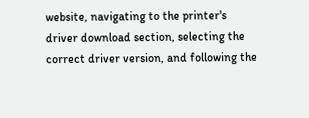website, navigating to the printer's driver download section, selecting the correct driver version, and following the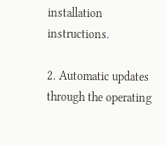installation instructions.

2. Automatic updates through the operating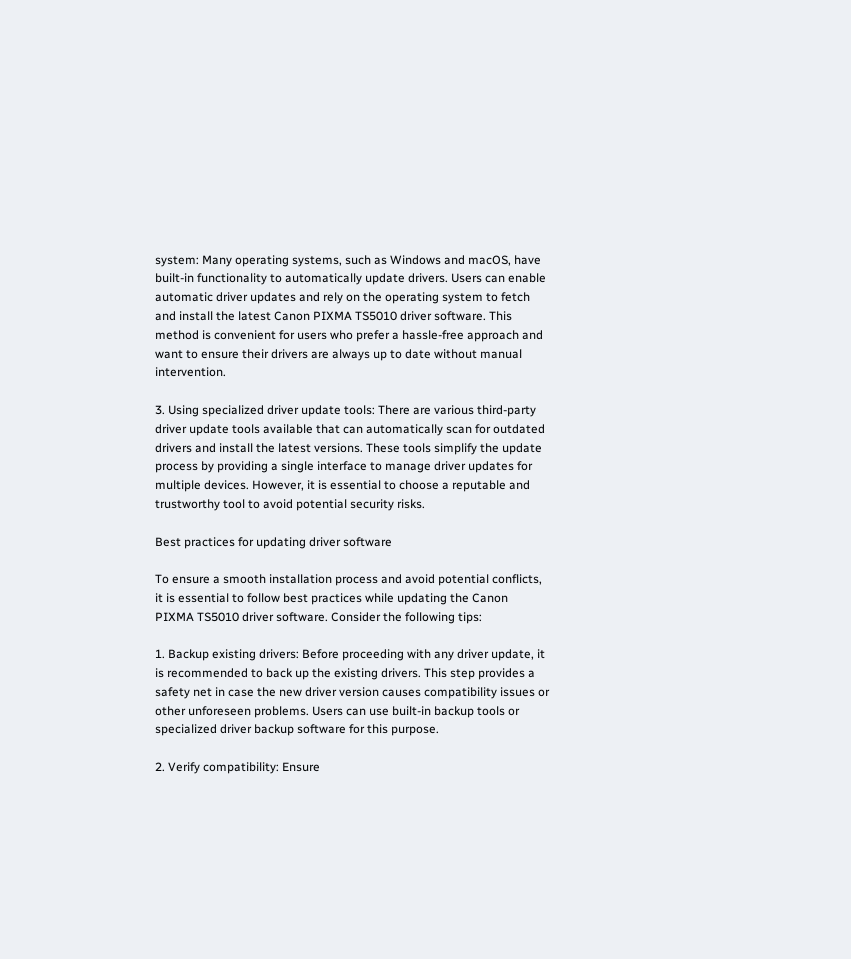system: Many operating systems, such as Windows and macOS, have built-in functionality to automatically update drivers. Users can enable automatic driver updates and rely on the operating system to fetch and install the latest Canon PIXMA TS5010 driver software. This method is convenient for users who prefer a hassle-free approach and want to ensure their drivers are always up to date without manual intervention.

3. Using specialized driver update tools: There are various third-party driver update tools available that can automatically scan for outdated drivers and install the latest versions. These tools simplify the update process by providing a single interface to manage driver updates for multiple devices. However, it is essential to choose a reputable and trustworthy tool to avoid potential security risks.

Best practices for updating driver software

To ensure a smooth installation process and avoid potential conflicts, it is essential to follow best practices while updating the Canon PIXMA TS5010 driver software. Consider the following tips:

1. Backup existing drivers: Before proceeding with any driver update, it is recommended to back up the existing drivers. This step provides a safety net in case the new driver version causes compatibility issues or other unforeseen problems. Users can use built-in backup tools or specialized driver backup software for this purpose.

2. Verify compatibility: Ensure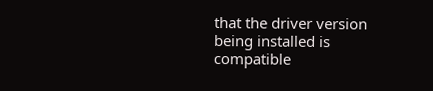that the driver version being installed is compatible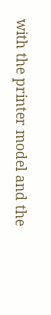with the printer model and the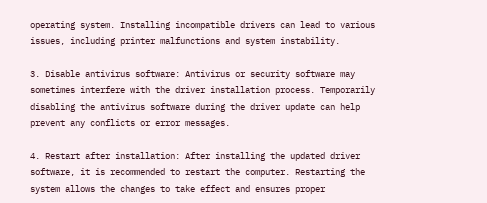operating system. Installing incompatible drivers can lead to various issues, including printer malfunctions and system instability.

3. Disable antivirus software: Antivirus or security software may sometimes interfere with the driver installation process. Temporarily disabling the antivirus software during the driver update can help prevent any conflicts or error messages.

4. Restart after installation: After installing the updated driver software, it is recommended to restart the computer. Restarting the system allows the changes to take effect and ensures proper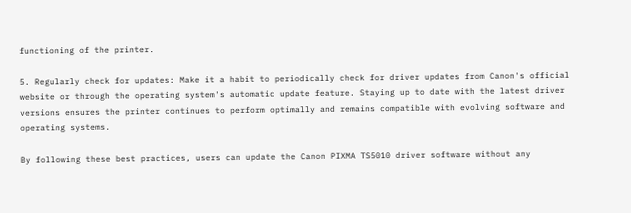functioning of the printer.

5. Regularly check for updates: Make it a habit to periodically check for driver updates from Canon's official website or through the operating system's automatic update feature. Staying up to date with the latest driver versions ensures the printer continues to perform optimally and remains compatible with evolving software and operating systems.

By following these best practices, users can update the Canon PIXMA TS5010 driver software without any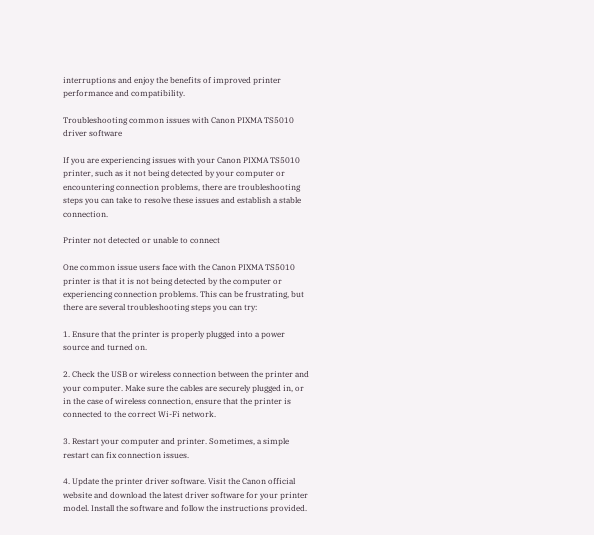interruptions and enjoy the benefits of improved printer performance and compatibility.

Troubleshooting common issues with Canon PIXMA TS5010 driver software

If you are experiencing issues with your Canon PIXMA TS5010 printer, such as it not being detected by your computer or encountering connection problems, there are troubleshooting steps you can take to resolve these issues and establish a stable connection.

Printer not detected or unable to connect

One common issue users face with the Canon PIXMA TS5010 printer is that it is not being detected by the computer or experiencing connection problems. This can be frustrating, but there are several troubleshooting steps you can try:

1. Ensure that the printer is properly plugged into a power source and turned on.

2. Check the USB or wireless connection between the printer and your computer. Make sure the cables are securely plugged in, or in the case of wireless connection, ensure that the printer is connected to the correct Wi-Fi network.

3. Restart your computer and printer. Sometimes, a simple restart can fix connection issues.

4. Update the printer driver software. Visit the Canon official website and download the latest driver software for your printer model. Install the software and follow the instructions provided.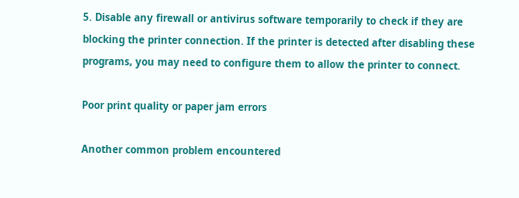5. Disable any firewall or antivirus software temporarily to check if they are blocking the printer connection. If the printer is detected after disabling these programs, you may need to configure them to allow the printer to connect.

Poor print quality or paper jam errors

Another common problem encountered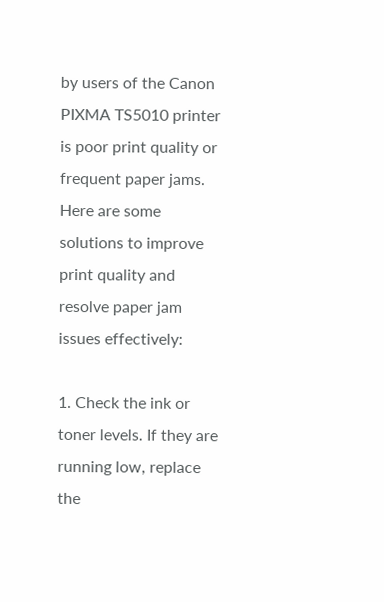by users of the Canon PIXMA TS5010 printer is poor print quality or frequent paper jams. Here are some solutions to improve print quality and resolve paper jam issues effectively:

1. Check the ink or toner levels. If they are running low, replace the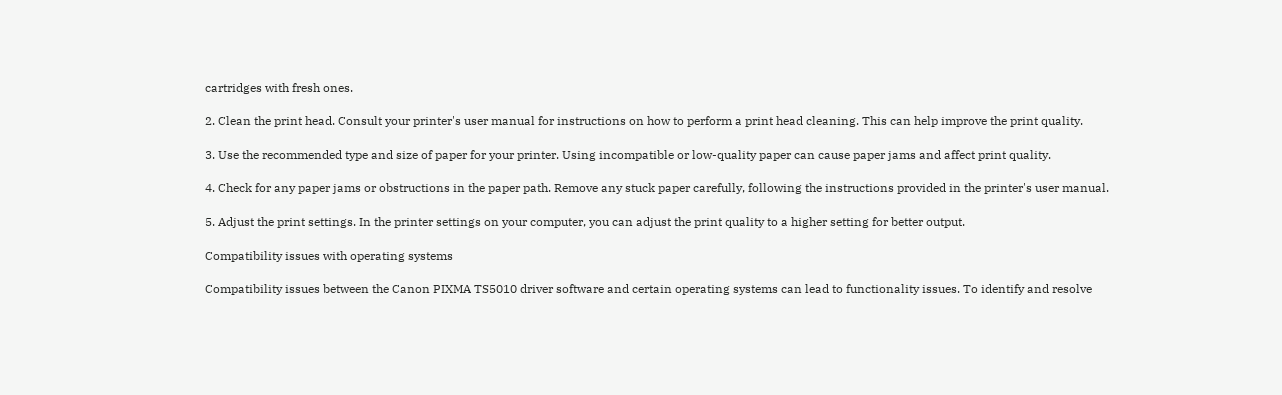cartridges with fresh ones.

2. Clean the print head. Consult your printer's user manual for instructions on how to perform a print head cleaning. This can help improve the print quality.

3. Use the recommended type and size of paper for your printer. Using incompatible or low-quality paper can cause paper jams and affect print quality.

4. Check for any paper jams or obstructions in the paper path. Remove any stuck paper carefully, following the instructions provided in the printer's user manual.

5. Adjust the print settings. In the printer settings on your computer, you can adjust the print quality to a higher setting for better output.

Compatibility issues with operating systems

Compatibility issues between the Canon PIXMA TS5010 driver software and certain operating systems can lead to functionality issues. To identify and resolve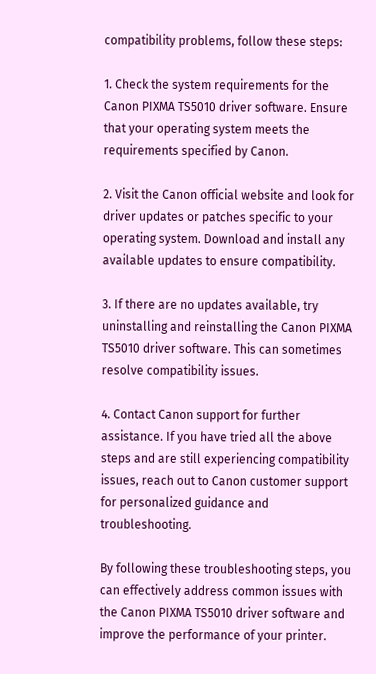compatibility problems, follow these steps:

1. Check the system requirements for the Canon PIXMA TS5010 driver software. Ensure that your operating system meets the requirements specified by Canon.

2. Visit the Canon official website and look for driver updates or patches specific to your operating system. Download and install any available updates to ensure compatibility.

3. If there are no updates available, try uninstalling and reinstalling the Canon PIXMA TS5010 driver software. This can sometimes resolve compatibility issues.

4. Contact Canon support for further assistance. If you have tried all the above steps and are still experiencing compatibility issues, reach out to Canon customer support for personalized guidance and troubleshooting.

By following these troubleshooting steps, you can effectively address common issues with the Canon PIXMA TS5010 driver software and improve the performance of your printer.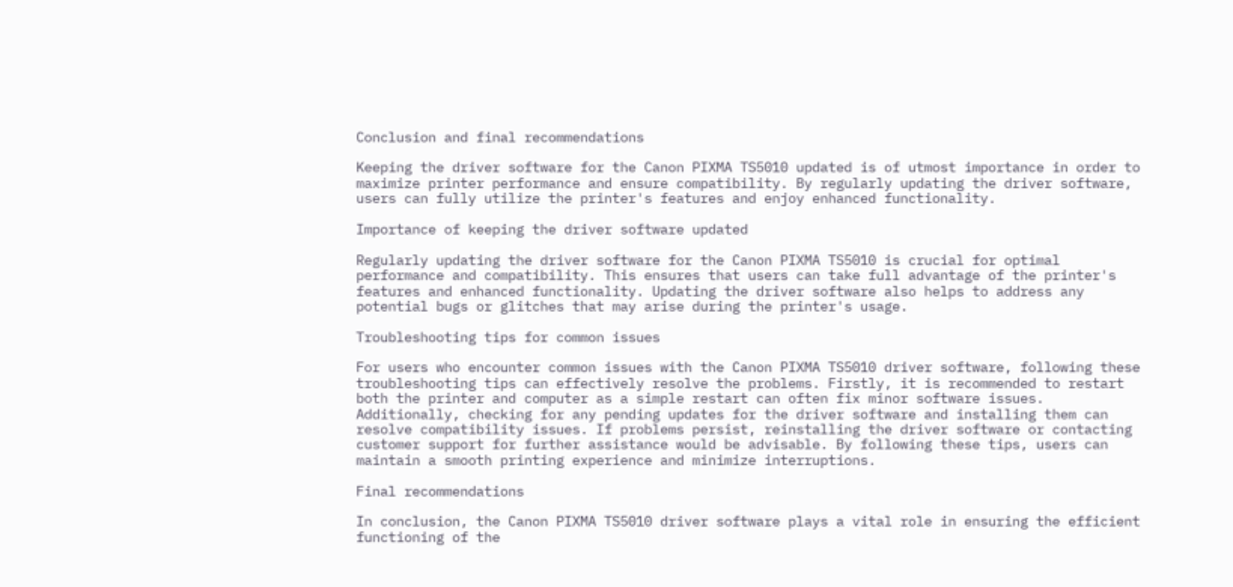Conclusion and final recommendations

Keeping the driver software for the Canon PIXMA TS5010 updated is of utmost importance in order to maximize printer performance and ensure compatibility. By regularly updating the driver software, users can fully utilize the printer's features and enjoy enhanced functionality.

Importance of keeping the driver software updated

Regularly updating the driver software for the Canon PIXMA TS5010 is crucial for optimal performance and compatibility. This ensures that users can take full advantage of the printer's features and enhanced functionality. Updating the driver software also helps to address any potential bugs or glitches that may arise during the printer's usage.

Troubleshooting tips for common issues

For users who encounter common issues with the Canon PIXMA TS5010 driver software, following these troubleshooting tips can effectively resolve the problems. Firstly, it is recommended to restart both the printer and computer as a simple restart can often fix minor software issues. Additionally, checking for any pending updates for the driver software and installing them can resolve compatibility issues. If problems persist, reinstalling the driver software or contacting customer support for further assistance would be advisable. By following these tips, users can maintain a smooth printing experience and minimize interruptions.

Final recommendations

In conclusion, the Canon PIXMA TS5010 driver software plays a vital role in ensuring the efficient functioning of the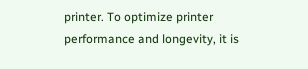printer. To optimize printer performance and longevity, it is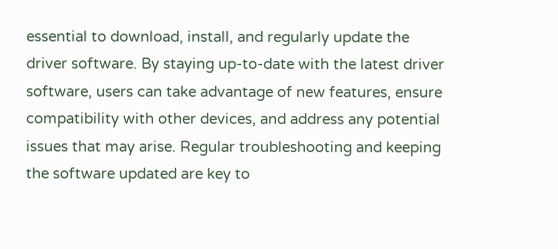essential to download, install, and regularly update the driver software. By staying up-to-date with the latest driver software, users can take advantage of new features, ensure compatibility with other devices, and address any potential issues that may arise. Regular troubleshooting and keeping the software updated are key to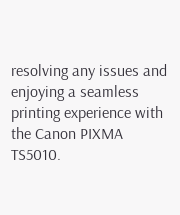resolving any issues and enjoying a seamless printing experience with the Canon PIXMA TS5010.